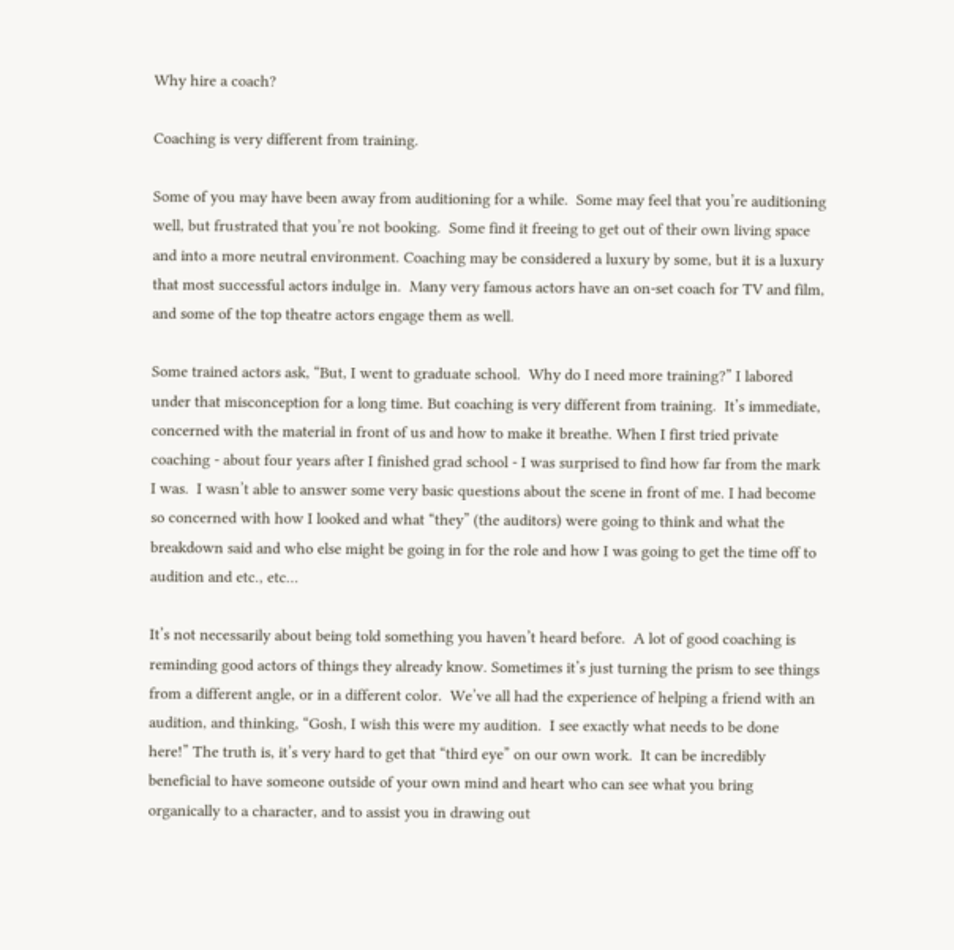Why hire a coach?

Coaching is very different from training.

Some of you may have been away from auditioning for a while.  Some may feel that you’re auditioning well, but frustrated that you’re not booking.  Some find it freeing to get out of their own living space and into a more neutral environment. Coaching may be considered a luxury by some, but it is a luxury that most successful actors indulge in.  Many very famous actors have an on-set coach for TV and film, and some of the top theatre actors engage them as well.

Some trained actors ask, “But, I went to graduate school.  Why do I need more training?” I labored under that misconception for a long time. But coaching is very different from training.  It’s immediate, concerned with the material in front of us and how to make it breathe. When I first tried private coaching - about four years after I finished grad school - I was surprised to find how far from the mark I was.  I wasn’t able to answer some very basic questions about the scene in front of me. I had become so concerned with how I looked and what “they” (the auditors) were going to think and what the breakdown said and who else might be going in for the role and how I was going to get the time off to audition and etc., etc…

It’s not necessarily about being told something you haven’t heard before.  A lot of good coaching is reminding good actors of things they already know. Sometimes it’s just turning the prism to see things from a different angle, or in a different color.  We’ve all had the experience of helping a friend with an audition, and thinking, “Gosh, I wish this were my audition.  I see exactly what needs to be done here!” The truth is, it’s very hard to get that “third eye” on our own work.  It can be incredibly beneficial to have someone outside of your own mind and heart who can see what you bring organically to a character, and to assist you in drawing out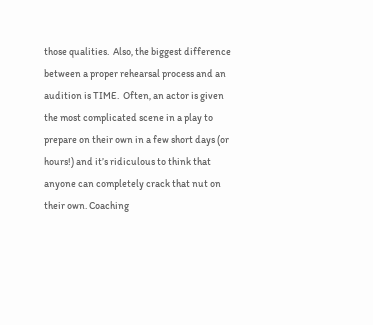those qualities.  Also, the biggest difference between a proper rehearsal process and an audition is TIME.  Often, an actor is given the most complicated scene in a play to prepare on their own in a few short days (or hours!) and it’s ridiculous to think that anyone can completely crack that nut on their own. Coaching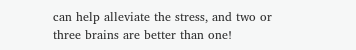can help alleviate the stress, and two or three brains are better than one!